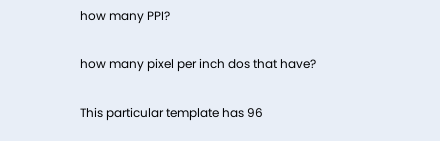how many PPI?

how many pixel per inch dos that have?

This particular template has 96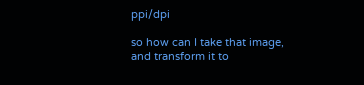ppi/dpi

so how can I take that image, and transform it to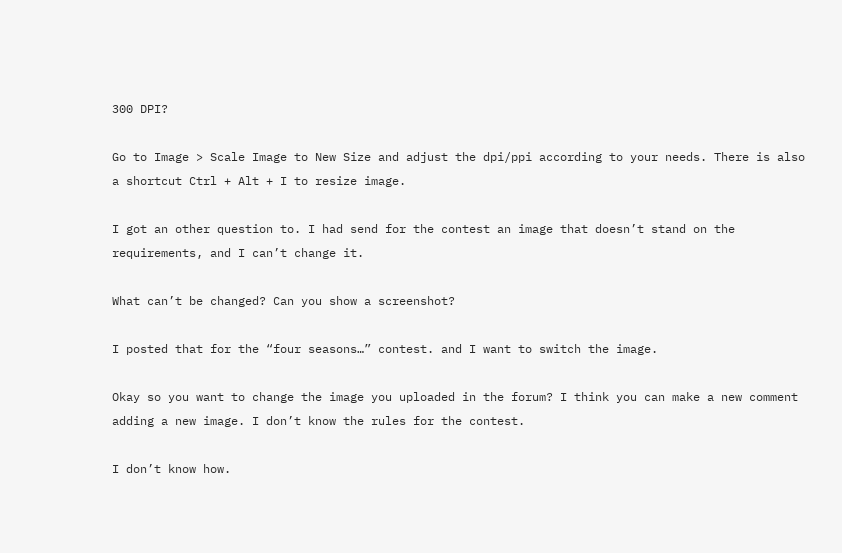300 DPI?

Go to Image > Scale Image to New Size and adjust the dpi/ppi according to your needs. There is also a shortcut Ctrl + Alt + I to resize image.

I got an other question to. I had send for the contest an image that doesn’t stand on the requirements, and I can’t change it.

What can’t be changed? Can you show a screenshot?

I posted that for the “four seasons…” contest. and I want to switch the image.

Okay so you want to change the image you uploaded in the forum? I think you can make a new comment adding a new image. I don’t know the rules for the contest.

I don’t know how.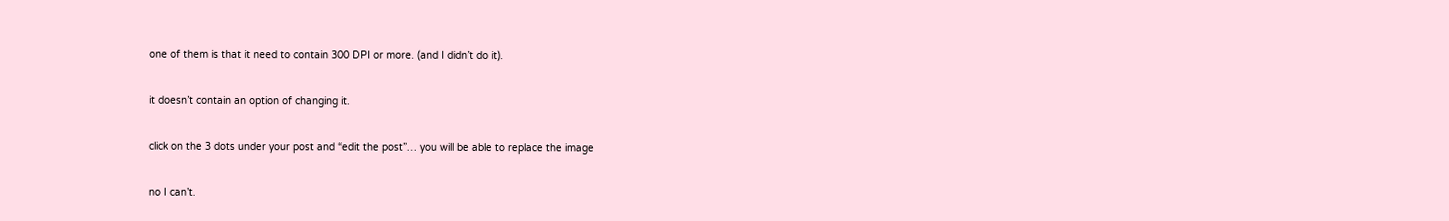one of them is that it need to contain 300 DPI or more. (and I didn’t do it).

it doesn’t contain an option of changing it.

click on the 3 dots under your post and “edit the post”… you will be able to replace the image

no I can’t.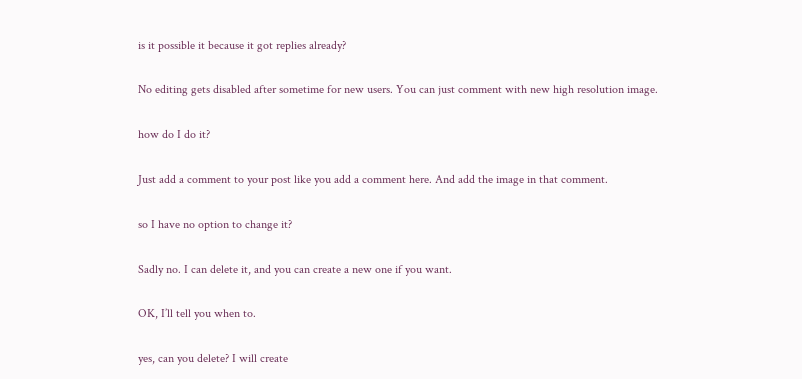is it possible it because it got replies already?

No editing gets disabled after sometime for new users. You can just comment with new high resolution image.

how do I do it?

Just add a comment to your post like you add a comment here. And add the image in that comment.

so I have no option to change it?

Sadly no. I can delete it, and you can create a new one if you want.

OK, I’ll tell you when to.

yes, can you delete? I will create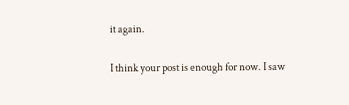it again.

I think your post is enough for now. I saw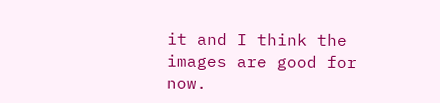it and I think the images are good for now.